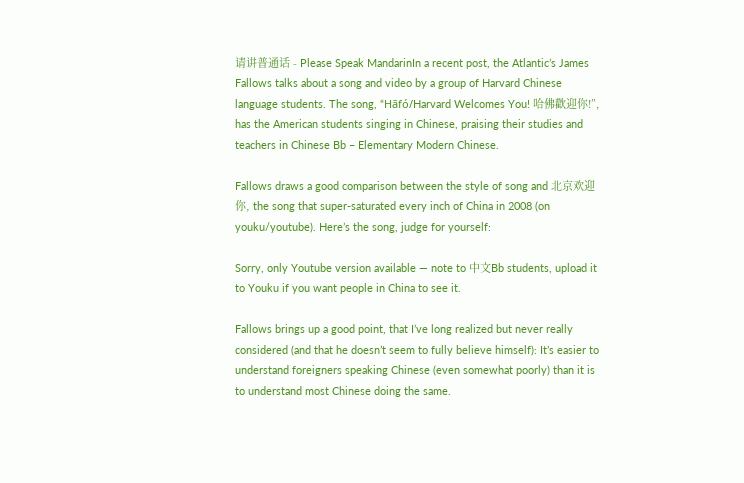请讲普通话 - Please Speak MandarinIn a recent post, the Atlantic’s James Fallows talks about a song and video by a group of Harvard Chinese language students. The song, “Hāfó/Harvard Welcomes You! 哈佛歡迎你!”, has the American students singing in Chinese, praising their studies and teachers in Chinese Bb – Elementary Modern Chinese.

Fallows draws a good comparison between the style of song and 北京欢迎你, the song that super-saturated every inch of China in 2008 (on youku/youtube). Here’s the song, judge for yourself:

Sorry, only Youtube version available — note to 中文Bb students, upload it to Youku if you want people in China to see it.

Fallows brings up a good point, that I’ve long realized but never really considered (and that he doesn’t seem to fully believe himself): It’s easier to understand foreigners speaking Chinese (even somewhat poorly) than it is to understand most Chinese doing the same.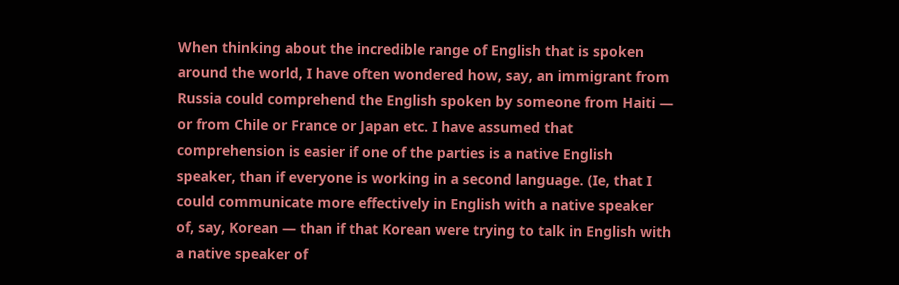When thinking about the incredible range of English that is spoken around the world, I have often wondered how, say, an immigrant from Russia could comprehend the English spoken by someone from Haiti — or from Chile or France or Japan etc. I have assumed that comprehension is easier if one of the parties is a native English speaker, than if everyone is working in a second language. (Ie, that I could communicate more effectively in English with a native speaker of, say, Korean — than if that Korean were trying to talk in English with a native speaker of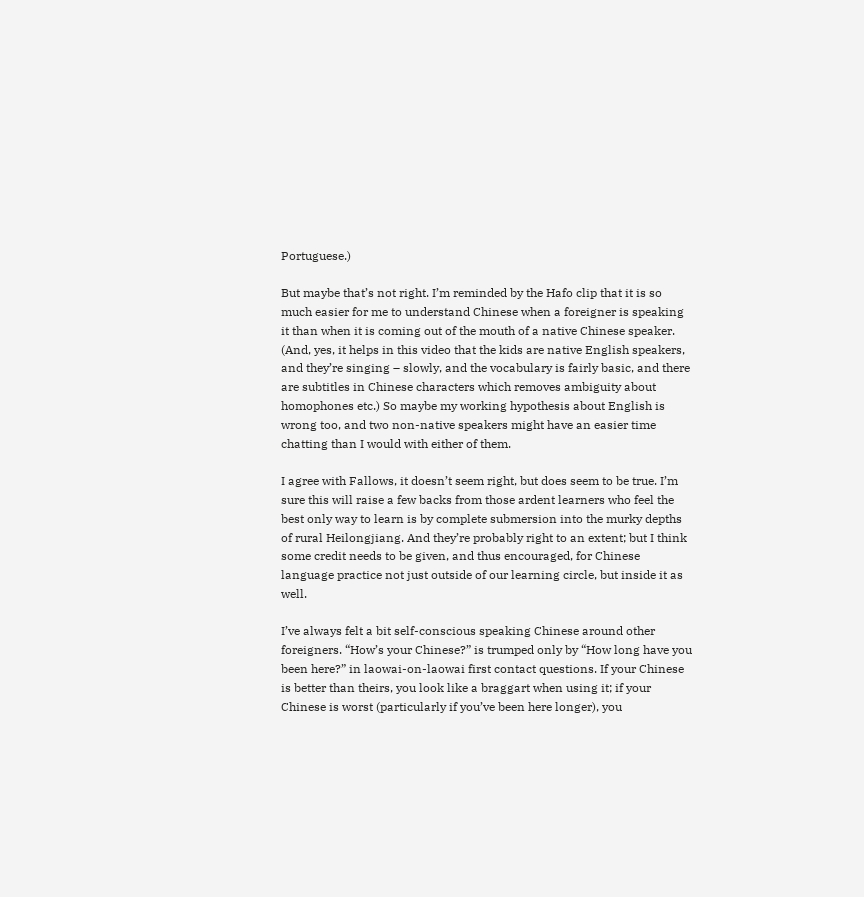Portuguese.)

But maybe that’s not right. I’m reminded by the Hafo clip that it is so much easier for me to understand Chinese when a foreigner is speaking it than when it is coming out of the mouth of a native Chinese speaker. (And, yes, it helps in this video that the kids are native English speakers, and they’re singing – slowly, and the vocabulary is fairly basic, and there are subtitles in Chinese characters which removes ambiguity about homophones etc.) So maybe my working hypothesis about English is wrong too, and two non-native speakers might have an easier time chatting than I would with either of them.

I agree with Fallows, it doesn’t seem right, but does seem to be true. I’m sure this will raise a few backs from those ardent learners who feel the best only way to learn is by complete submersion into the murky depths of rural Heilongjiang. And they’re probably right to an extent; but I think some credit needs to be given, and thus encouraged, for Chinese language practice not just outside of our learning circle, but inside it as well.

I’ve always felt a bit self-conscious speaking Chinese around other foreigners. “How’s your Chinese?” is trumped only by “How long have you been here?” in laowai-on-laowai first contact questions. If your Chinese is better than theirs, you look like a braggart when using it; if your Chinese is worst (particularly if you’ve been here longer), you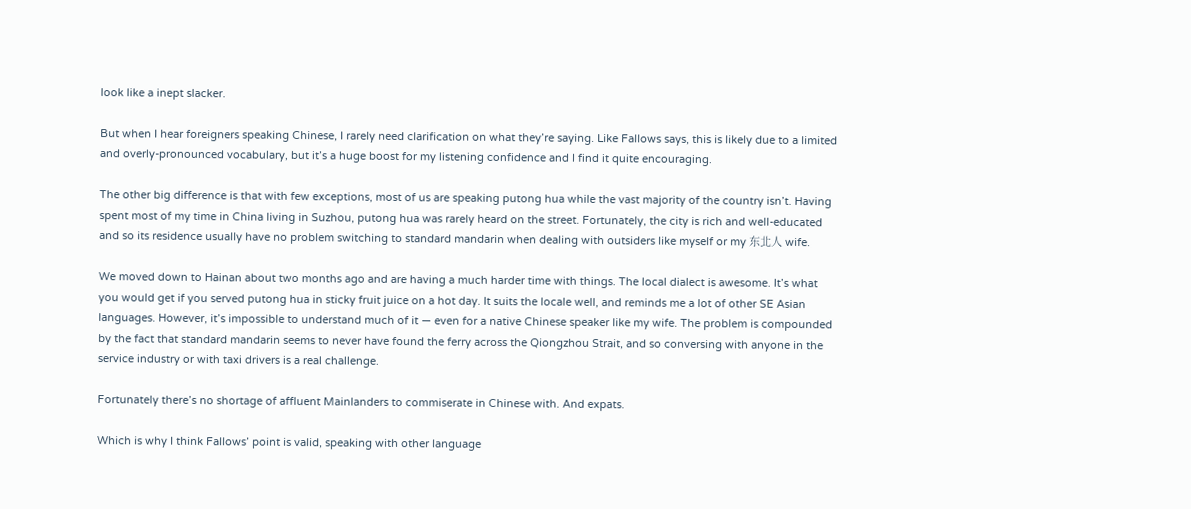look like a inept slacker.

But when I hear foreigners speaking Chinese, I rarely need clarification on what they’re saying. Like Fallows says, this is likely due to a limited and overly-pronounced vocabulary, but it’s a huge boost for my listening confidence and I find it quite encouraging.

The other big difference is that with few exceptions, most of us are speaking putong hua while the vast majority of the country isn’t. Having spent most of my time in China living in Suzhou, putong hua was rarely heard on the street. Fortunately, the city is rich and well-educated and so its residence usually have no problem switching to standard mandarin when dealing with outsiders like myself or my 东北人 wife.

We moved down to Hainan about two months ago and are having a much harder time with things. The local dialect is awesome. It’s what you would get if you served putong hua in sticky fruit juice on a hot day. It suits the locale well, and reminds me a lot of other SE Asian languages. However, it’s impossible to understand much of it — even for a native Chinese speaker like my wife. The problem is compounded by the fact that standard mandarin seems to never have found the ferry across the Qiongzhou Strait, and so conversing with anyone in the service industry or with taxi drivers is a real challenge.

Fortunately there’s no shortage of affluent Mainlanders to commiserate in Chinese with. And expats.

Which is why I think Fallows’ point is valid, speaking with other language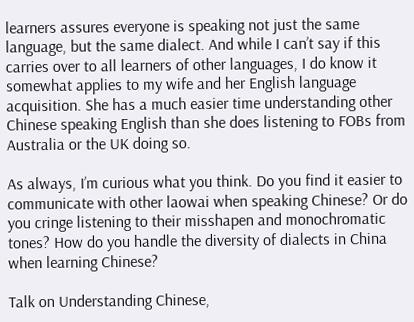learners assures everyone is speaking not just the same language, but the same dialect. And while I can’t say if this carries over to all learners of other languages, I do know it somewhat applies to my wife and her English language acquisition. She has a much easier time understanding other Chinese speaking English than she does listening to FOBs from Australia or the UK doing so.

As always, I’m curious what you think. Do you find it easier to communicate with other laowai when speaking Chinese? Or do you cringe listening to their misshapen and monochromatic tones? How do you handle the diversity of dialects in China when learning Chinese?

Talk on Understanding Chinese,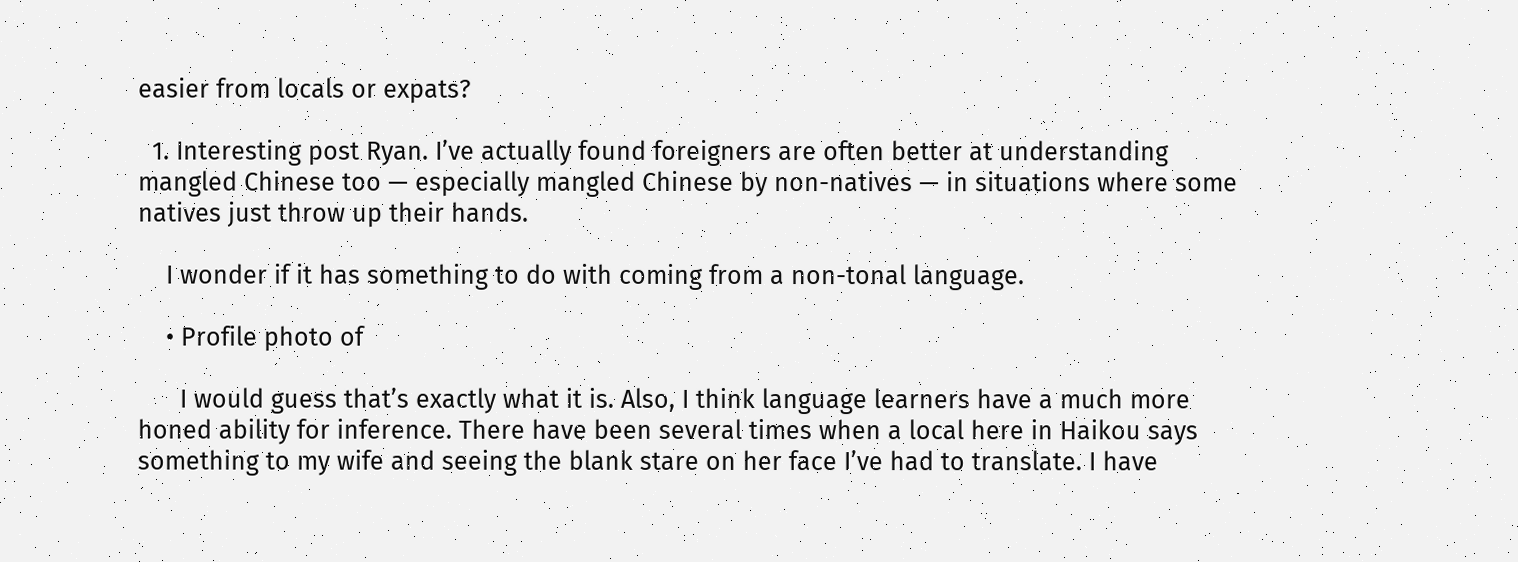easier from locals or expats?

  1. Interesting post Ryan. I’ve actually found foreigners are often better at understanding mangled Chinese too — especially mangled Chinese by non-natives — in situations where some natives just throw up their hands.

    I wonder if it has something to do with coming from a non-tonal language.

    • Profile photo of

      I would guess that’s exactly what it is. Also, I think language learners have a much more honed ability for inference. There have been several times when a local here in Haikou says something to my wife and seeing the blank stare on her face I’ve had to translate. I have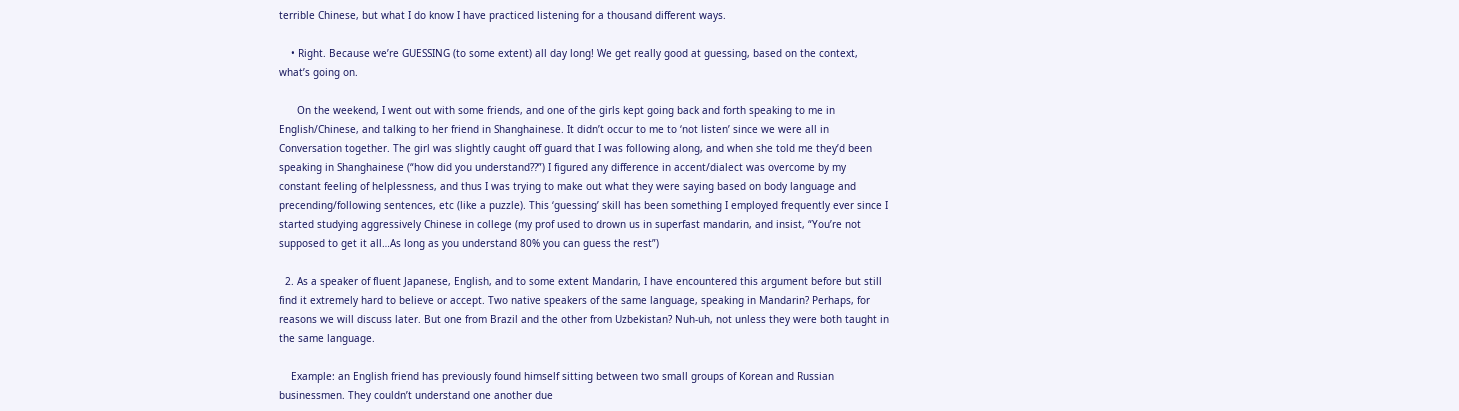terrible Chinese, but what I do know I have practiced listening for a thousand different ways.

    • Right. Because we’re GUESSING (to some extent) all day long! We get really good at guessing, based on the context, what’s going on.

      On the weekend, I went out with some friends, and one of the girls kept going back and forth speaking to me in English/Chinese, and talking to her friend in Shanghainese. It didn’t occur to me to ‘not listen’ since we were all in Conversation together. The girl was slightly caught off guard that I was following along, and when she told me they’d been speaking in Shanghainese (“how did you understand??”) I figured any difference in accent/dialect was overcome by my constant feeling of helplessness, and thus I was trying to make out what they were saying based on body language and precending/following sentences, etc (like a puzzle). This ‘guessing’ skill has been something I employed frequently ever since I started studying aggressively Chinese in college (my prof used to drown us in superfast mandarin, and insist, “You’re not supposed to get it all…As long as you understand 80% you can guess the rest”)

  2. As a speaker of fluent Japanese, English, and to some extent Mandarin, I have encountered this argument before but still find it extremely hard to believe or accept. Two native speakers of the same language, speaking in Mandarin? Perhaps, for reasons we will discuss later. But one from Brazil and the other from Uzbekistan? Nuh-uh, not unless they were both taught in the same language.

    Example: an English friend has previously found himself sitting between two small groups of Korean and Russian businessmen. They couldn’t understand one another due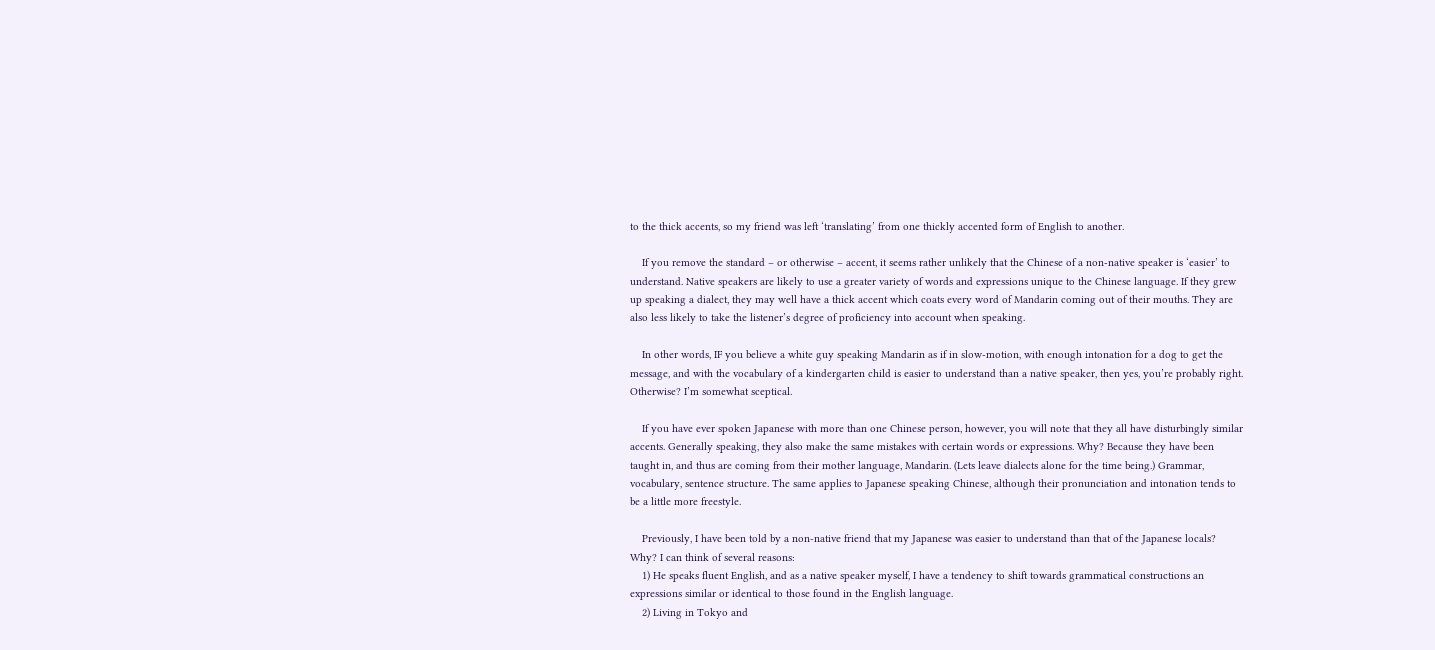to the thick accents, so my friend was left ‘translating’ from one thickly accented form of English to another.

    If you remove the standard – or otherwise – accent, it seems rather unlikely that the Chinese of a non-native speaker is ‘easier’ to understand. Native speakers are likely to use a greater variety of words and expressions unique to the Chinese language. If they grew up speaking a dialect, they may well have a thick accent which coats every word of Mandarin coming out of their mouths. They are also less likely to take the listener’s degree of proficiency into account when speaking.

    In other words, IF you believe a white guy speaking Mandarin as if in slow-motion, with enough intonation for a dog to get the message, and with the vocabulary of a kindergarten child is easier to understand than a native speaker, then yes, you’re probably right. Otherwise? I’m somewhat sceptical.

    If you have ever spoken Japanese with more than one Chinese person, however, you will note that they all have disturbingly similar accents. Generally speaking, they also make the same mistakes with certain words or expressions. Why? Because they have been taught in, and thus are coming from their mother language, Mandarin. (Lets leave dialects alone for the time being.) Grammar, vocabulary, sentence structure. The same applies to Japanese speaking Chinese, although their pronunciation and intonation tends to be a little more freestyle.

    Previously, I have been told by a non-native friend that my Japanese was easier to understand than that of the Japanese locals? Why? I can think of several reasons:
    1) He speaks fluent English, and as a native speaker myself, I have a tendency to shift towards grammatical constructions an expressions similar or identical to those found in the English language.
    2) Living in Tokyo and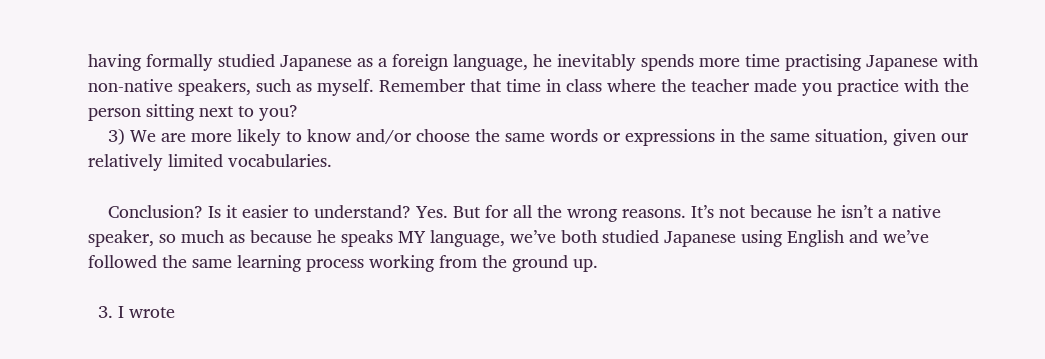having formally studied Japanese as a foreign language, he inevitably spends more time practising Japanese with non-native speakers, such as myself. Remember that time in class where the teacher made you practice with the person sitting next to you?
    3) We are more likely to know and/or choose the same words or expressions in the same situation, given our relatively limited vocabularies.

    Conclusion? Is it easier to understand? Yes. But for all the wrong reasons. It’s not because he isn’t a native speaker, so much as because he speaks MY language, we’ve both studied Japanese using English and we’ve followed the same learning process working from the ground up.

  3. I wrote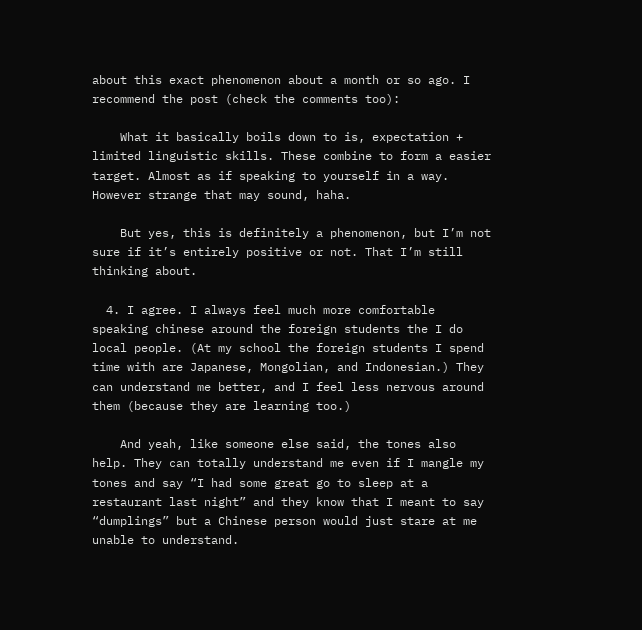about this exact phenomenon about a month or so ago. I recommend the post (check the comments too):

    What it basically boils down to is, expectation + limited linguistic skills. These combine to form a easier target. Almost as if speaking to yourself in a way. However strange that may sound, haha.

    But yes, this is definitely a phenomenon, but I’m not sure if it’s entirely positive or not. That I’m still thinking about.

  4. I agree. I always feel much more comfortable speaking chinese around the foreign students the I do local people. (At my school the foreign students I spend time with are Japanese, Mongolian, and Indonesian.) They can understand me better, and I feel less nervous around them (because they are learning too.)

    And yeah, like someone else said, the tones also help. They can totally understand me even if I mangle my tones and say “I had some great go to sleep at a restaurant last night” and they know that I meant to say “dumplings” but a Chinese person would just stare at me unable to understand.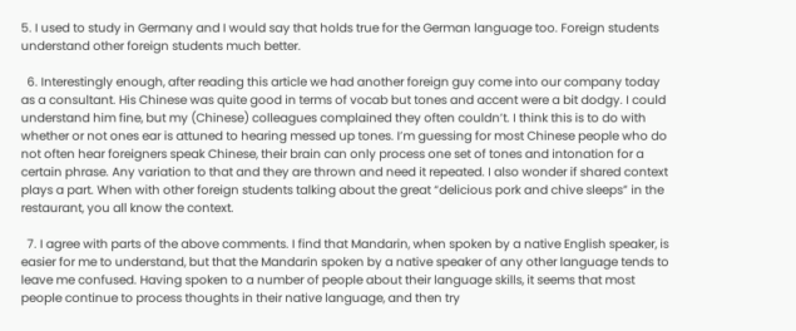5. I used to study in Germany and I would say that holds true for the German language too. Foreign students understand other foreign students much better.

  6. Interestingly enough, after reading this article we had another foreign guy come into our company today as a consultant. His Chinese was quite good in terms of vocab but tones and accent were a bit dodgy. I could understand him fine, but my (Chinese) colleagues complained they often couldn’t. I think this is to do with whether or not ones ear is attuned to hearing messed up tones. I’m guessing for most Chinese people who do not often hear foreigners speak Chinese, their brain can only process one set of tones and intonation for a certain phrase. Any variation to that and they are thrown and need it repeated. I also wonder if shared context plays a part. When with other foreign students talking about the great “delicious pork and chive sleeps” in the restaurant, you all know the context.

  7. I agree with parts of the above comments. I find that Mandarin, when spoken by a native English speaker, is easier for me to understand, but that the Mandarin spoken by a native speaker of any other language tends to leave me confused. Having spoken to a number of people about their language skills, it seems that most people continue to process thoughts in their native language, and then try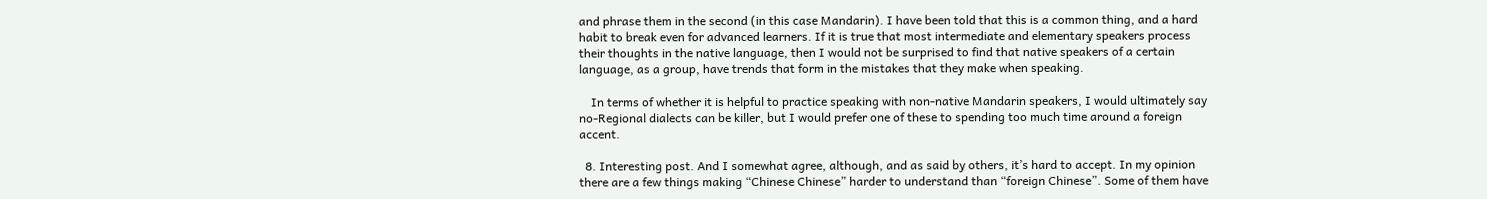and phrase them in the second (in this case Mandarin). I have been told that this is a common thing, and a hard habit to break even for advanced learners. If it is true that most intermediate and elementary speakers process their thoughts in the native language, then I would not be surprised to find that native speakers of a certain language, as a group, have trends that form in the mistakes that they make when speaking.

    In terms of whether it is helpful to practice speaking with non-native Mandarin speakers, I would ultimately say no-Regional dialects can be killer, but I would prefer one of these to spending too much time around a foreign accent.

  8. Interesting post. And I somewhat agree, although, and as said by others, it’s hard to accept. In my opinion there are a few things making “Chinese Chinese” harder to understand than “foreign Chinese”. Some of them have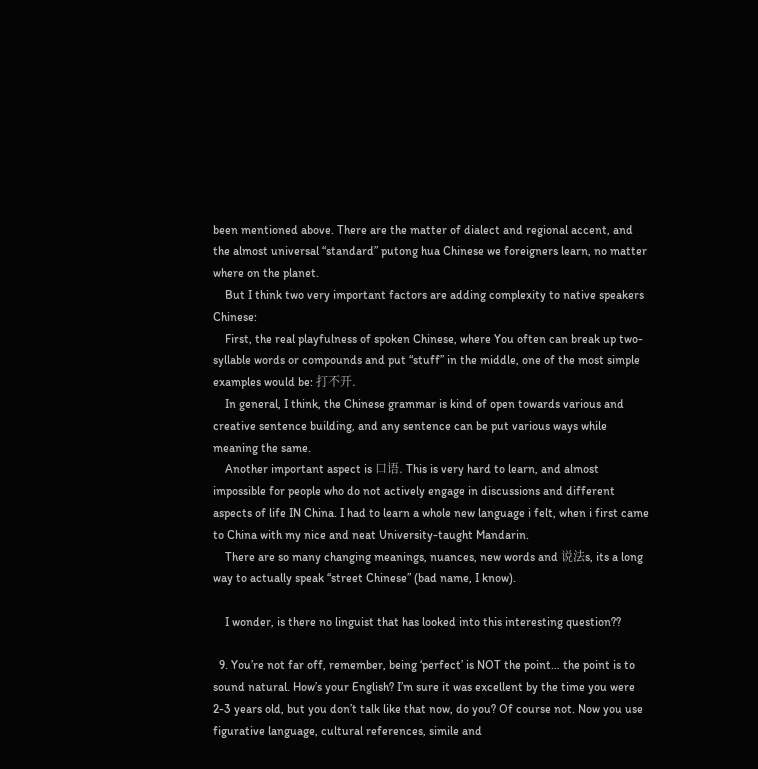been mentioned above. There are the matter of dialect and regional accent, and the almost universal “standard” putong hua Chinese we foreigners learn, no matter where on the planet.
    But I think two very important factors are adding complexity to native speakers Chinese:
    First, the real playfulness of spoken Chinese, where You often can break up two-syllable words or compounds and put “stuff” in the middle, one of the most simple examples would be: 打不开.
    In general, I think, the Chinese grammar is kind of open towards various and creative sentence building, and any sentence can be put various ways while meaning the same.
    Another important aspect is 口语. This is very hard to learn, and almost impossible for people who do not actively engage in discussions and different aspects of life IN China. I had to learn a whole new language i felt, when i first came to China with my nice and neat University-taught Mandarin.
    There are so many changing meanings, nuances, new words and 说法s, its a long way to actually speak “street Chinese” (bad name, I know).

    I wonder, is there no linguist that has looked into this interesting question??

  9. You’re not far off, remember, being ‘perfect’ is NOT the point… the point is to sound natural. How’s your English? I’m sure it was excellent by the time you were 2-3 years old, but you don’t talk like that now, do you? Of course not. Now you use figurative language, cultural references, simile and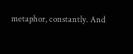metaphor, constantly. And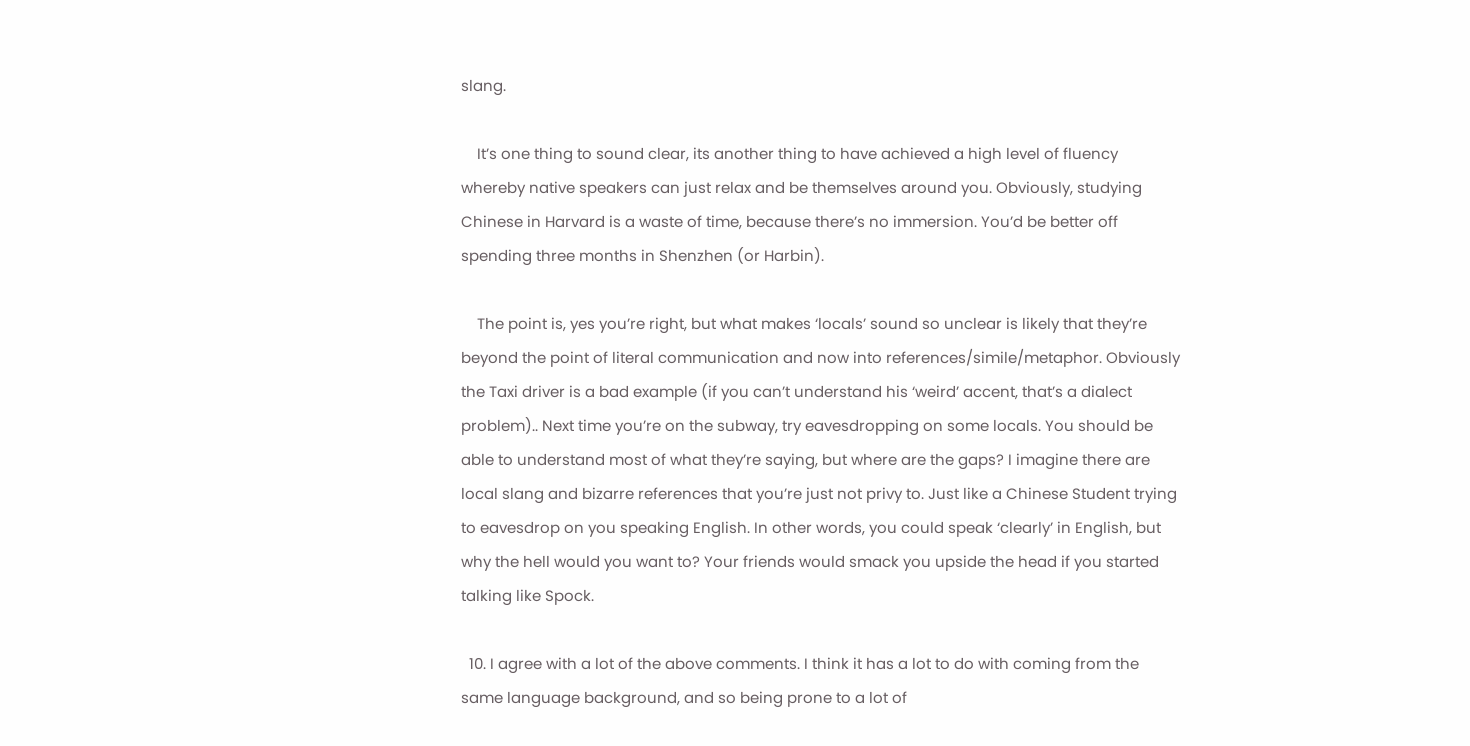slang.

    It’s one thing to sound clear, its another thing to have achieved a high level of fluency whereby native speakers can just relax and be themselves around you. Obviously, studying Chinese in Harvard is a waste of time, because there’s no immersion. You’d be better off spending three months in Shenzhen (or Harbin).

    The point is, yes you’re right, but what makes ‘locals’ sound so unclear is likely that they’re beyond the point of literal communication and now into references/simile/metaphor. Obviously the Taxi driver is a bad example (if you can’t understand his ‘weird’ accent, that’s a dialect problem).. Next time you’re on the subway, try eavesdropping on some locals. You should be able to understand most of what they’re saying, but where are the gaps? I imagine there are local slang and bizarre references that you’re just not privy to. Just like a Chinese Student trying to eavesdrop on you speaking English. In other words, you could speak ‘clearly’ in English, but why the hell would you want to? Your friends would smack you upside the head if you started talking like Spock.

  10. I agree with a lot of the above comments. I think it has a lot to do with coming from the same language background, and so being prone to a lot of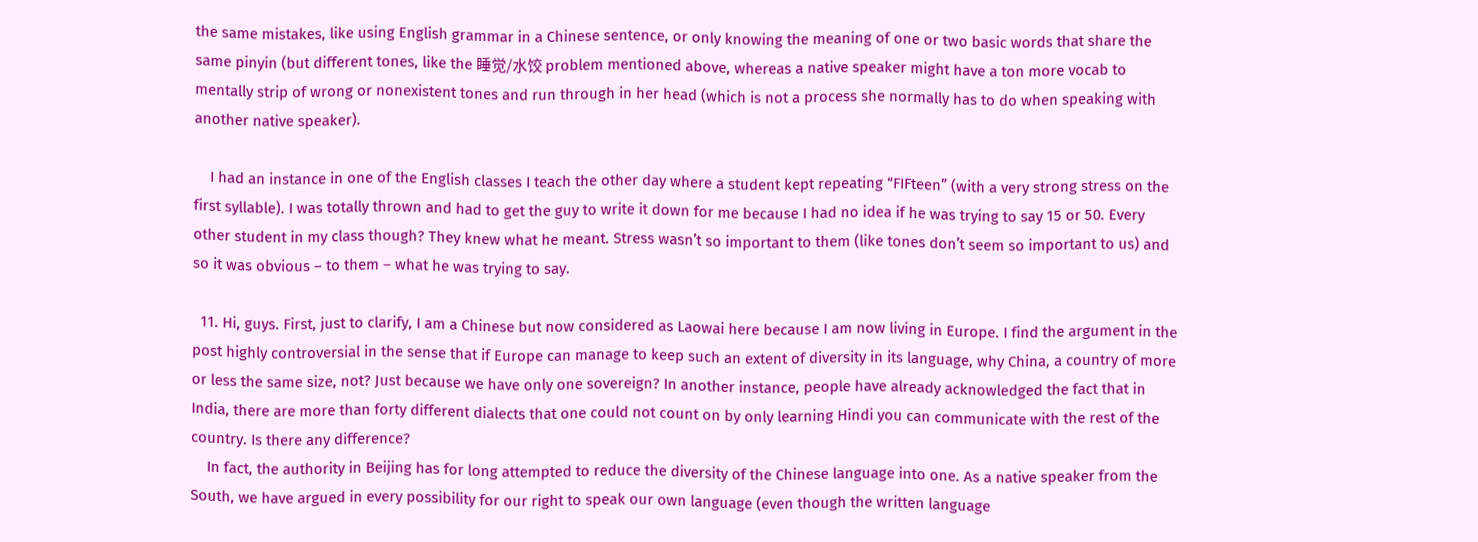the same mistakes, like using English grammar in a Chinese sentence, or only knowing the meaning of one or two basic words that share the same pinyin (but different tones, like the 睡觉/水饺 problem mentioned above, whereas a native speaker might have a ton more vocab to mentally strip of wrong or nonexistent tones and run through in her head (which is not a process she normally has to do when speaking with another native speaker).

    I had an instance in one of the English classes I teach the other day where a student kept repeating “FIFteen” (with a very strong stress on the first syllable). I was totally thrown and had to get the guy to write it down for me because I had no idea if he was trying to say 15 or 50. Every other student in my class though? They knew what he meant. Stress wasn’t so important to them (like tones don’t seem so important to us) and so it was obvious – to them – what he was trying to say.

  11. Hi, guys. First, just to clarify, I am a Chinese but now considered as Laowai here because I am now living in Europe. I find the argument in the post highly controversial in the sense that if Europe can manage to keep such an extent of diversity in its language, why China, a country of more or less the same size, not? Just because we have only one sovereign? In another instance, people have already acknowledged the fact that in India, there are more than forty different dialects that one could not count on by only learning Hindi you can communicate with the rest of the country. Is there any difference?
    In fact, the authority in Beijing has for long attempted to reduce the diversity of the Chinese language into one. As a native speaker from the South, we have argued in every possibility for our right to speak our own language (even though the written language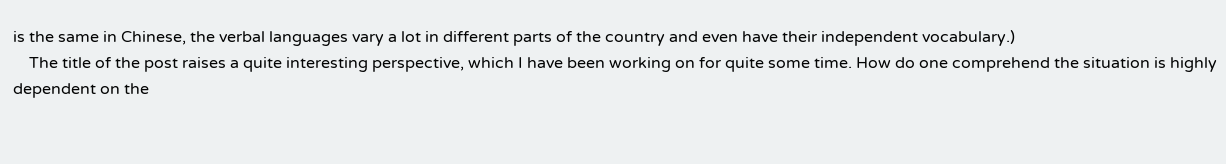is the same in Chinese, the verbal languages vary a lot in different parts of the country and even have their independent vocabulary.)
    The title of the post raises a quite interesting perspective, which I have been working on for quite some time. How do one comprehend the situation is highly dependent on the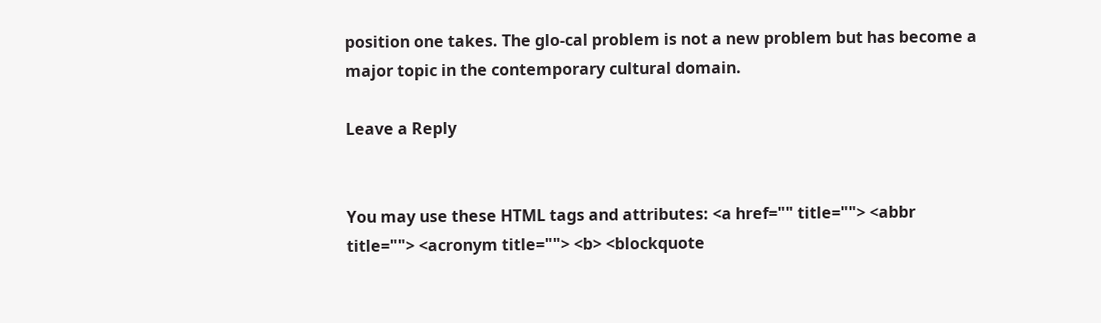position one takes. The glo-cal problem is not a new problem but has become a major topic in the contemporary cultural domain.

Leave a Reply


You may use these HTML tags and attributes: <a href="" title=""> <abbr title=""> <acronym title=""> <b> <blockquote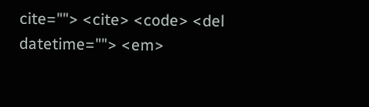cite=""> <cite> <code> <del datetime=""> <em>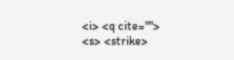<i> <q cite=""> <s> <strike>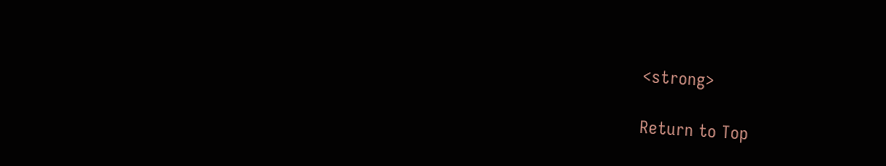<strong>

Return to Top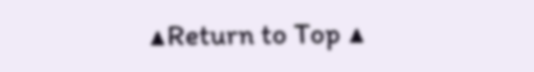▲Return to Top ▲